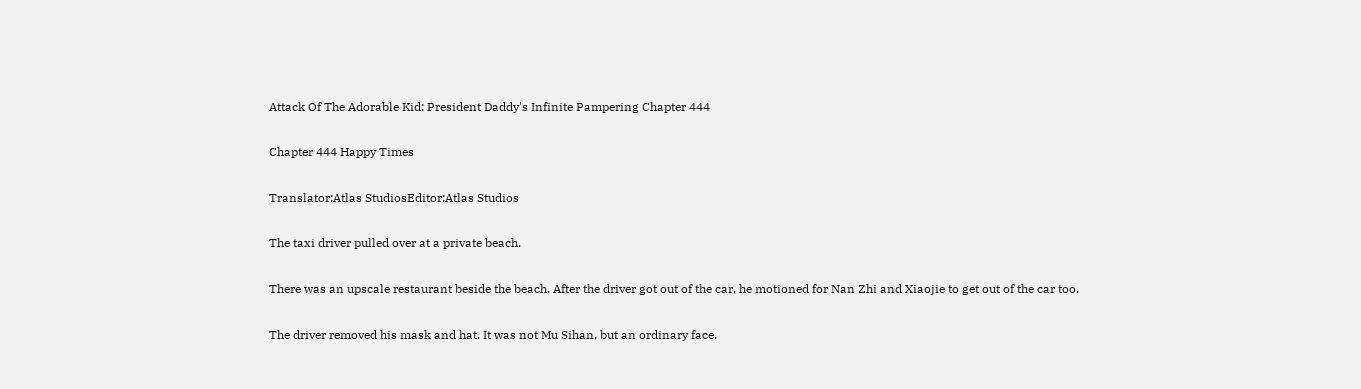Attack Of The Adorable Kid: President Daddy's Infinite Pampering Chapter 444

Chapter 444 Happy Times

Translator:Atlas StudiosEditor:Atlas Studios

The taxi driver pulled over at a private beach.

There was an upscale restaurant beside the beach. After the driver got out of the car, he motioned for Nan Zhi and Xiaojie to get out of the car too.

The driver removed his mask and hat. It was not Mu Sihan, but an ordinary face.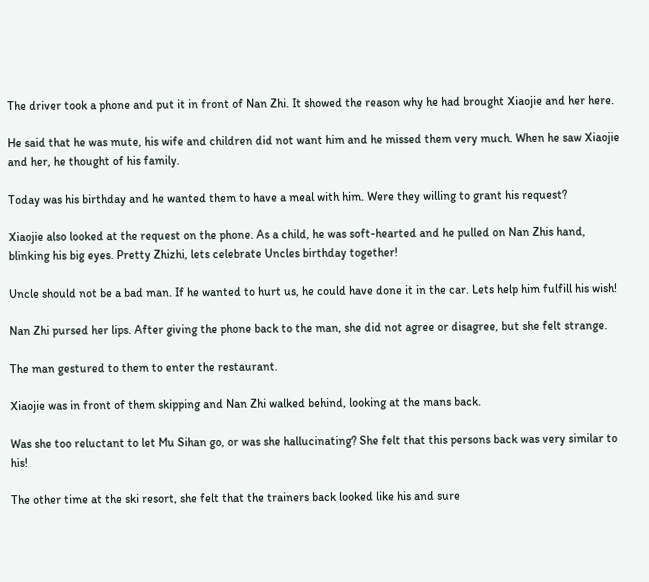The driver took a phone and put it in front of Nan Zhi. It showed the reason why he had brought Xiaojie and her here.

He said that he was mute, his wife and children did not want him and he missed them very much. When he saw Xiaojie and her, he thought of his family.

Today was his birthday and he wanted them to have a meal with him. Were they willing to grant his request?

Xiaojie also looked at the request on the phone. As a child, he was soft-hearted and he pulled on Nan Zhis hand, blinking his big eyes. Pretty Zhizhi, lets celebrate Uncles birthday together!

Uncle should not be a bad man. If he wanted to hurt us, he could have done it in the car. Lets help him fulfill his wish!

Nan Zhi pursed her lips. After giving the phone back to the man, she did not agree or disagree, but she felt strange.

The man gestured to them to enter the restaurant.

Xiaojie was in front of them skipping and Nan Zhi walked behind, looking at the mans back.

Was she too reluctant to let Mu Sihan go, or was she hallucinating? She felt that this persons back was very similar to his!

The other time at the ski resort, she felt that the trainers back looked like his and sure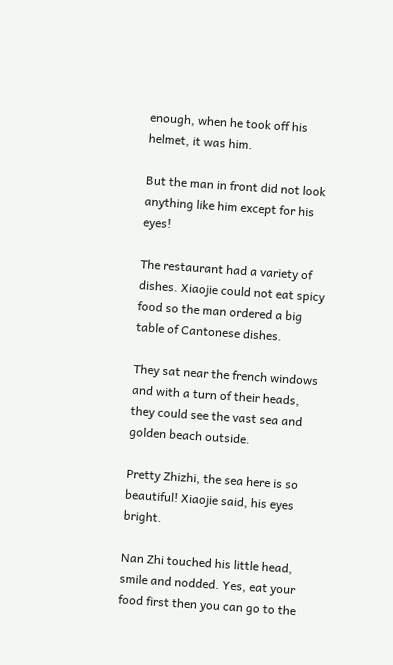enough, when he took off his helmet, it was him.

But the man in front did not look anything like him except for his eyes!

The restaurant had a variety of dishes. Xiaojie could not eat spicy food so the man ordered a big table of Cantonese dishes.

They sat near the french windows and with a turn of their heads, they could see the vast sea and golden beach outside.

Pretty Zhizhi, the sea here is so beautiful! Xiaojie said, his eyes bright.

Nan Zhi touched his little head, smile and nodded. Yes, eat your food first then you can go to the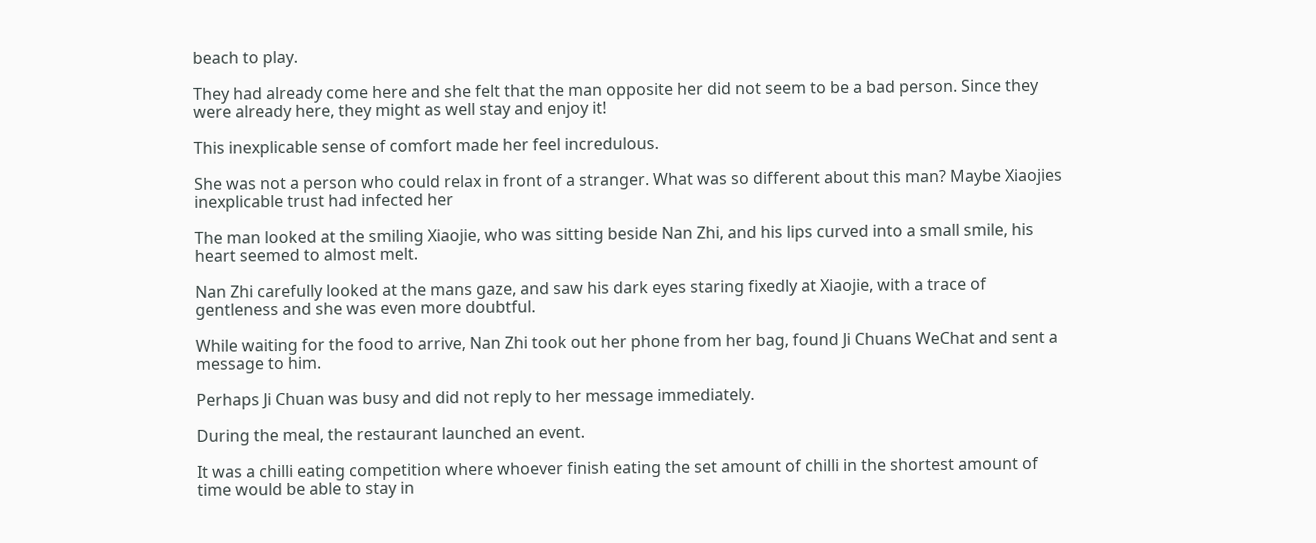beach to play.

They had already come here and she felt that the man opposite her did not seem to be a bad person. Since they were already here, they might as well stay and enjoy it!

This inexplicable sense of comfort made her feel incredulous.

She was not a person who could relax in front of a stranger. What was so different about this man? Maybe Xiaojies inexplicable trust had infected her

The man looked at the smiling Xiaojie, who was sitting beside Nan Zhi, and his lips curved into a small smile, his heart seemed to almost melt.

Nan Zhi carefully looked at the mans gaze, and saw his dark eyes staring fixedly at Xiaojie, with a trace of gentleness and she was even more doubtful.

While waiting for the food to arrive, Nan Zhi took out her phone from her bag, found Ji Chuans WeChat and sent a message to him.

Perhaps Ji Chuan was busy and did not reply to her message immediately.

During the meal, the restaurant launched an event.

It was a chilli eating competition where whoever finish eating the set amount of chilli in the shortest amount of time would be able to stay in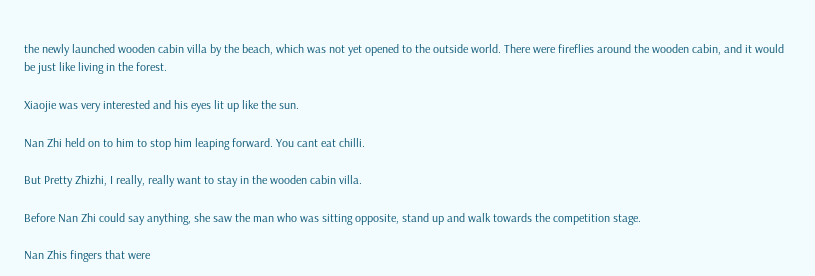the newly launched wooden cabin villa by the beach, which was not yet opened to the outside world. There were fireflies around the wooden cabin, and it would be just like living in the forest.

Xiaojie was very interested and his eyes lit up like the sun.

Nan Zhi held on to him to stop him leaping forward. You cant eat chilli.

But Pretty Zhizhi, I really, really want to stay in the wooden cabin villa.

Before Nan Zhi could say anything, she saw the man who was sitting opposite, stand up and walk towards the competition stage.

Nan Zhis fingers that were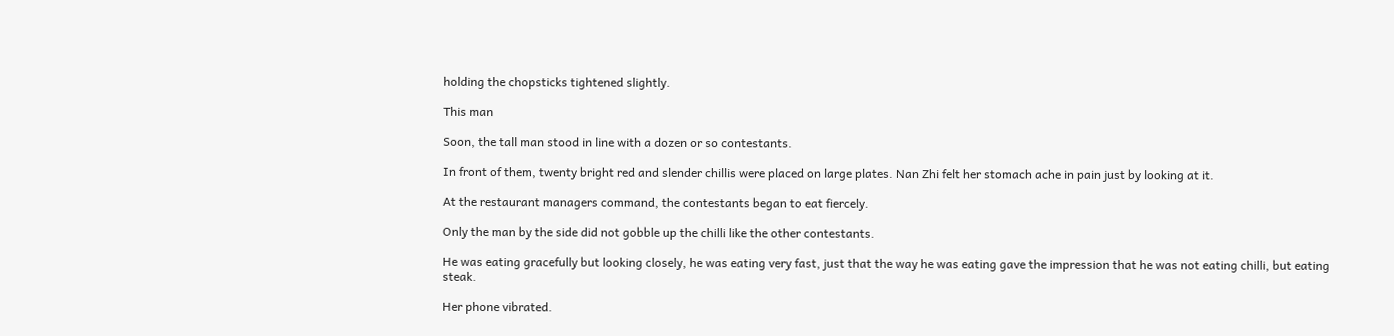holding the chopsticks tightened slightly.

This man

Soon, the tall man stood in line with a dozen or so contestants.

In front of them, twenty bright red and slender chillis were placed on large plates. Nan Zhi felt her stomach ache in pain just by looking at it.

At the restaurant managers command, the contestants began to eat fiercely.

Only the man by the side did not gobble up the chilli like the other contestants.

He was eating gracefully but looking closely, he was eating very fast, just that the way he was eating gave the impression that he was not eating chilli, but eating steak.

Her phone vibrated.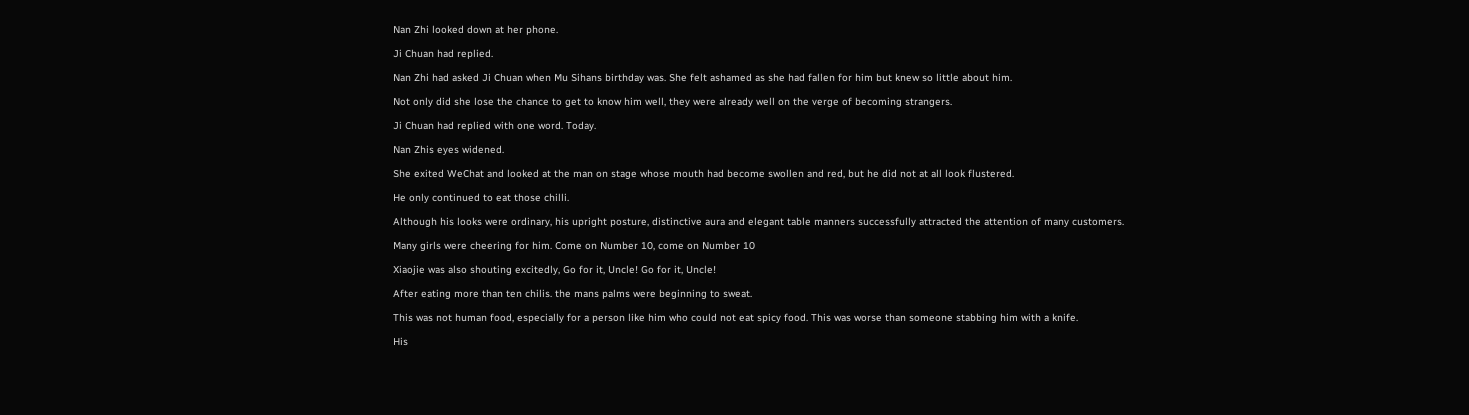Nan Zhi looked down at her phone.

Ji Chuan had replied.

Nan Zhi had asked Ji Chuan when Mu Sihans birthday was. She felt ashamed as she had fallen for him but knew so little about him.

Not only did she lose the chance to get to know him well, they were already well on the verge of becoming strangers.

Ji Chuan had replied with one word. Today.

Nan Zhis eyes widened.

She exited WeChat and looked at the man on stage whose mouth had become swollen and red, but he did not at all look flustered.

He only continued to eat those chilli.

Although his looks were ordinary, his upright posture, distinctive aura and elegant table manners successfully attracted the attention of many customers.

Many girls were cheering for him. Come on Number 10, come on Number 10

Xiaojie was also shouting excitedly, Go for it, Uncle! Go for it, Uncle!

After eating more than ten chilis. the mans palms were beginning to sweat.

This was not human food, especially for a person like him who could not eat spicy food. This was worse than someone stabbing him with a knife.

His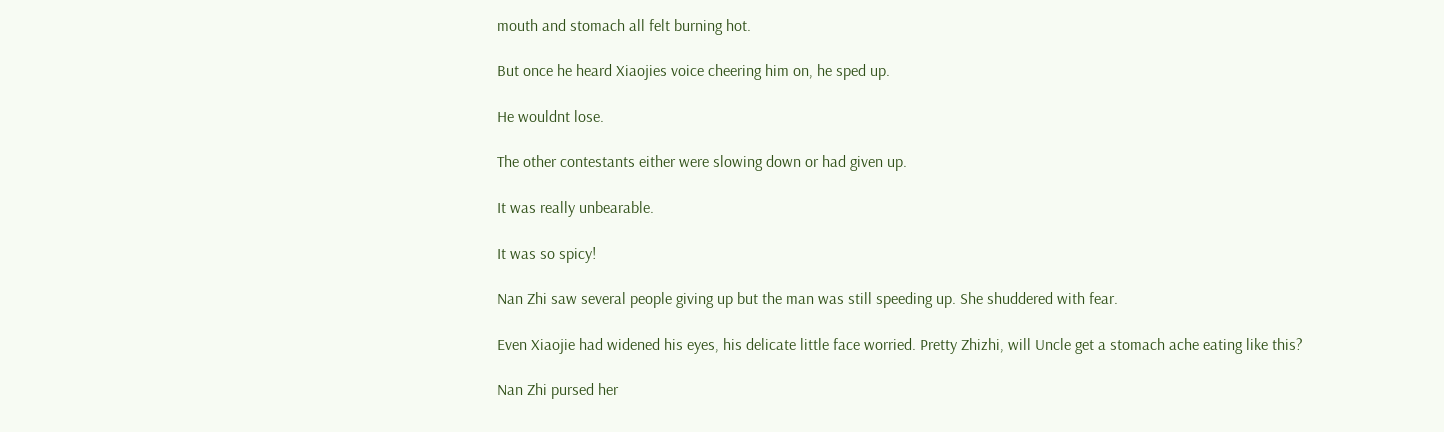mouth and stomach all felt burning hot.

But once he heard Xiaojies voice cheering him on, he sped up.

He wouldnt lose.

The other contestants either were slowing down or had given up.

It was really unbearable.

It was so spicy!

Nan Zhi saw several people giving up but the man was still speeding up. She shuddered with fear.

Even Xiaojie had widened his eyes, his delicate little face worried. Pretty Zhizhi, will Uncle get a stomach ache eating like this?

Nan Zhi pursed her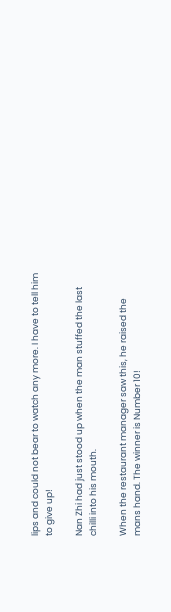lips and could not bear to watch any more. I have to tell him to give up!

Nan Zhi had just stood up when the man stuffed the last chilli into his mouth.

When the restaurant manager saw this, he raised the mans hand. The winner is Number 10!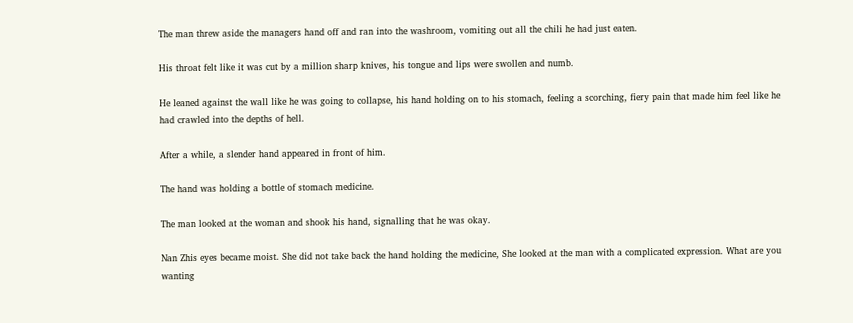The man threw aside the managers hand off and ran into the washroom, vomiting out all the chili he had just eaten.

His throat felt like it was cut by a million sharp knives, his tongue and lips were swollen and numb.

He leaned against the wall like he was going to collapse, his hand holding on to his stomach, feeling a scorching, fiery pain that made him feel like he had crawled into the depths of hell.

After a while, a slender hand appeared in front of him.

The hand was holding a bottle of stomach medicine.

The man looked at the woman and shook his hand, signalling that he was okay.

Nan Zhis eyes became moist. She did not take back the hand holding the medicine, She looked at the man with a complicated expression. What are you wanting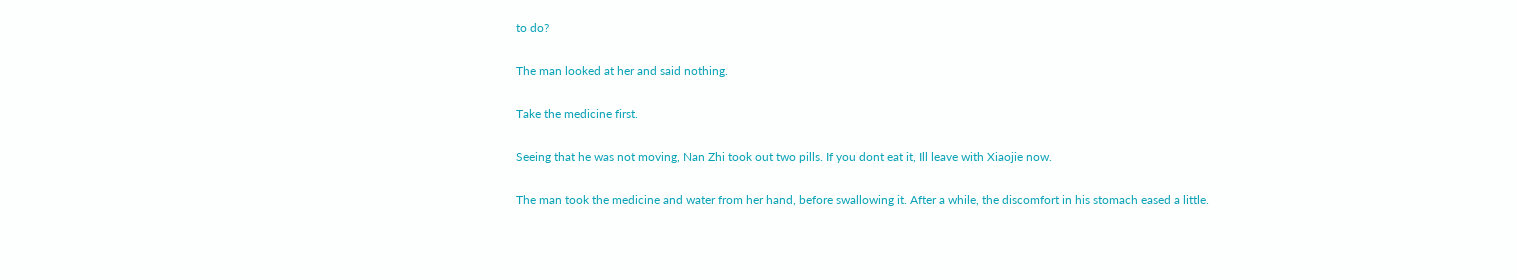to do?

The man looked at her and said nothing.

Take the medicine first.

Seeing that he was not moving, Nan Zhi took out two pills. If you dont eat it, Ill leave with Xiaojie now.

The man took the medicine and water from her hand, before swallowing it. After a while, the discomfort in his stomach eased a little.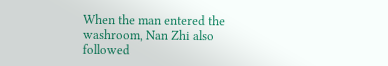When the man entered the washroom, Nan Zhi also followed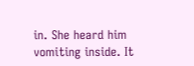in. She heard him vomiting inside. It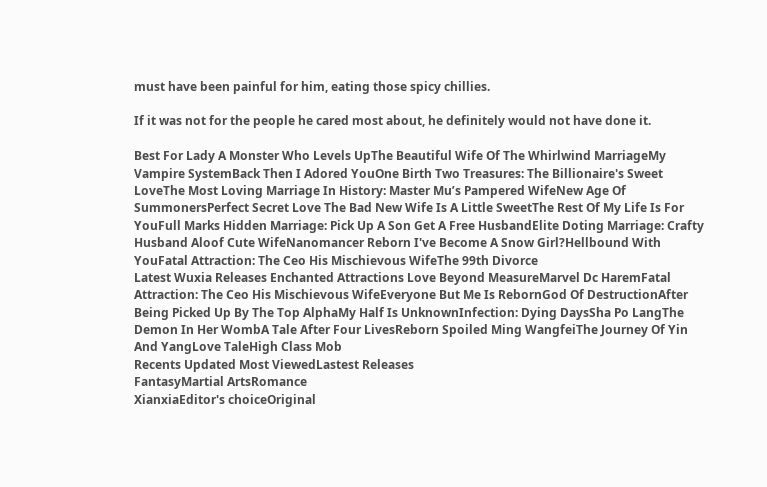must have been painful for him, eating those spicy chillies.

If it was not for the people he cared most about, he definitely would not have done it.

Best For Lady A Monster Who Levels UpThe Beautiful Wife Of The Whirlwind MarriageMy Vampire SystemBack Then I Adored YouOne Birth Two Treasures: The Billionaire's Sweet LoveThe Most Loving Marriage In History: Master Mu’s Pampered WifeNew Age Of SummonersPerfect Secret Love The Bad New Wife Is A Little SweetThe Rest Of My Life Is For YouFull Marks Hidden Marriage: Pick Up A Son Get A Free HusbandElite Doting Marriage: Crafty Husband Aloof Cute WifeNanomancer Reborn I've Become A Snow Girl?Hellbound With YouFatal Attraction: The Ceo His Mischievous WifeThe 99th Divorce
Latest Wuxia Releases Enchanted Attractions Love Beyond MeasureMarvel Dc HaremFatal Attraction: The Ceo His Mischievous WifeEveryone But Me Is RebornGod Of DestructionAfter Being Picked Up By The Top AlphaMy Half Is UnknownInfection: Dying DaysSha Po LangThe Demon In Her WombA Tale After Four LivesReborn Spoiled Ming WangfeiThe Journey Of Yin And YangLove TaleHigh Class Mob
Recents Updated Most ViewedLastest Releases
FantasyMartial ArtsRomance
XianxiaEditor's choiceOriginal